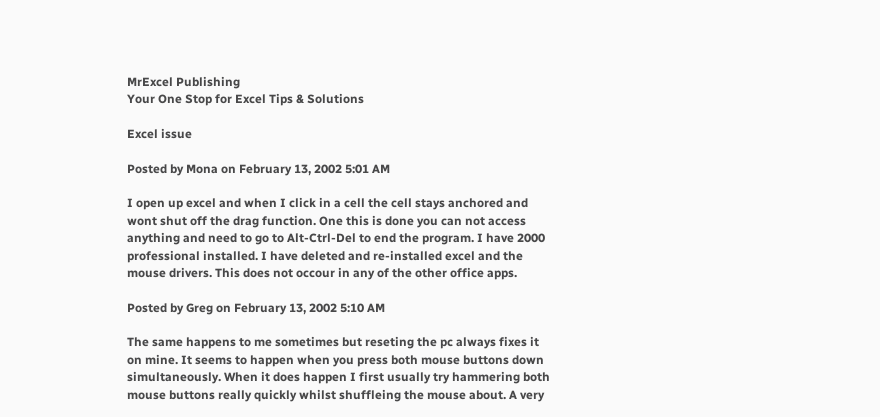MrExcel Publishing
Your One Stop for Excel Tips & Solutions

Excel issue

Posted by Mona on February 13, 2002 5:01 AM

I open up excel and when I click in a cell the cell stays anchored and wont shut off the drag function. One this is done you can not access anything and need to go to Alt-Ctrl-Del to end the program. I have 2000 professional installed. I have deleted and re-installed excel and the mouse drivers. This does not occour in any of the other office apps.

Posted by Greg on February 13, 2002 5:10 AM

The same happens to me sometimes but reseting the pc always fixes it on mine. It seems to happen when you press both mouse buttons down simultaneously. When it does happen I first usually try hammering both mouse buttons really quickly whilst shuffleing the mouse about. A very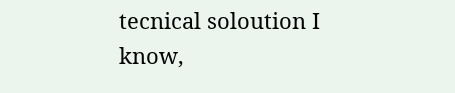tecnical soloution I know,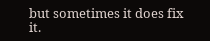but sometimes it does fix it.